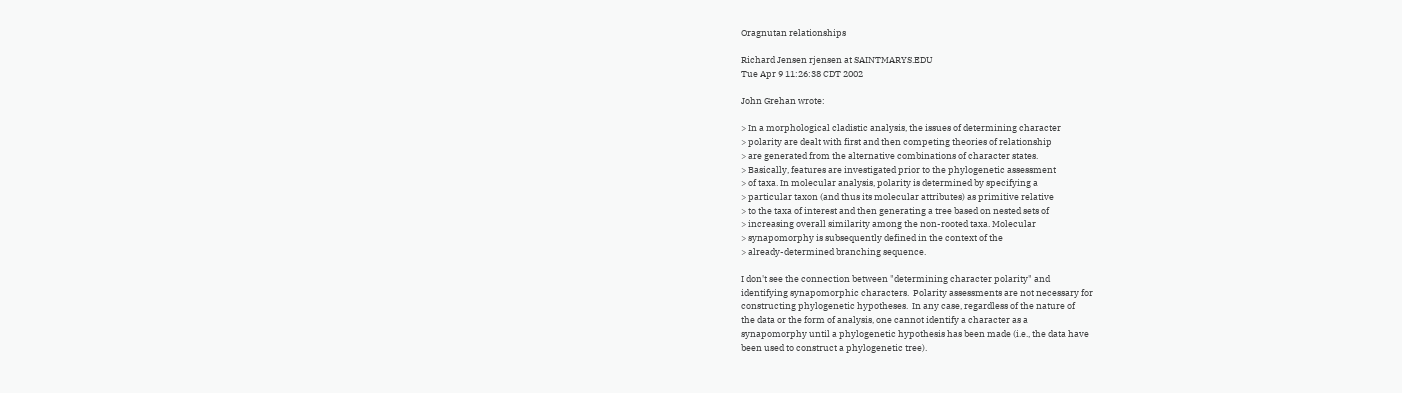Oragnutan relationships

Richard Jensen rjensen at SAINTMARYS.EDU
Tue Apr 9 11:26:38 CDT 2002

John Grehan wrote:

> In a morphological cladistic analysis, the issues of determining character
> polarity are dealt with first and then competing theories of relationship
> are generated from the alternative combinations of character states.
> Basically, features are investigated prior to the phylogenetic assessment
> of taxa. In molecular analysis, polarity is determined by specifying a
> particular taxon (and thus its molecular attributes) as primitive relative
> to the taxa of interest and then generating a tree based on nested sets of
> increasing overall similarity among the non-rooted taxa. Molecular
> synapomorphy is subsequently defined in the context of the
> already-determined branching sequence.

I don't see the connection between "determining character polarity" and
identifying synapomorphic characters.  Polarity assessments are not necessary for
constructing phylogenetic hypotheses.  In any case, regardless of the nature of
the data or the form of analysis, one cannot identify a character as a
synapomorphy until a phylogenetic hypothesis has been made (i.e., the data have
been used to construct a phylogenetic tree).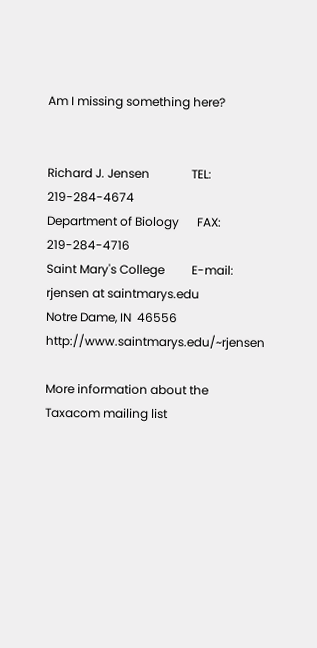Am I missing something here?


Richard J. Jensen              TEL: 219-284-4674
Department of Biology      FAX: 219-284-4716
Saint Mary's College         E-mail: rjensen at saintmarys.edu
Notre Dame, IN  46556     http://www.saintmarys.edu/~rjensen

More information about the Taxacom mailing list